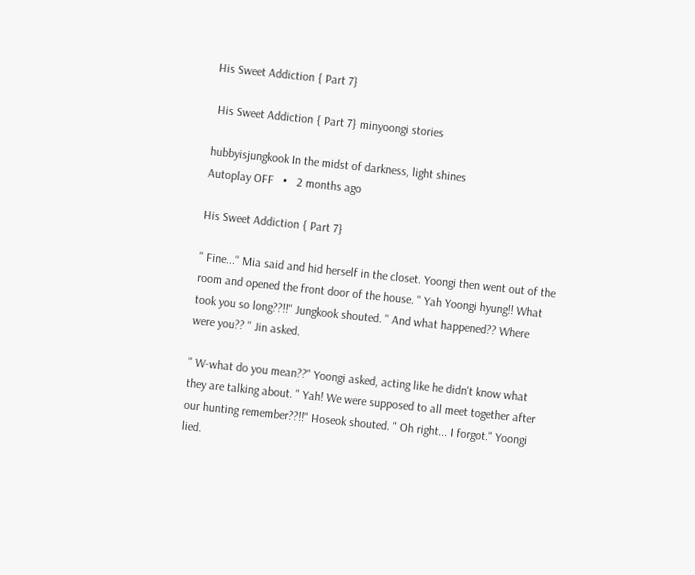His Sweet Addiction { Part 7}

 His Sweet Addiction { Part 7} minyoongi stories

hubbyisjungkook In the midst of darkness, light shines
Autoplay OFF   •   2 months ago

His Sweet Addiction { Part 7}

'' Fine...'' Mia said and hid herself in the closet. Yoongi then went out of the room and opened the front door of the house. '' Yah Yoongi hyung!! What took you so long??!!'' Jungkook shouted. '' And what happened?? Where were you?? '' Jin asked.

" W-what do you mean??" Yoongi asked, acting like he didn't know what they are talking about. " Yah! We were supposed to all meet together after our hunting remember??!!" Hoseok shouted. " Oh right... I forgot." Yoongi lied.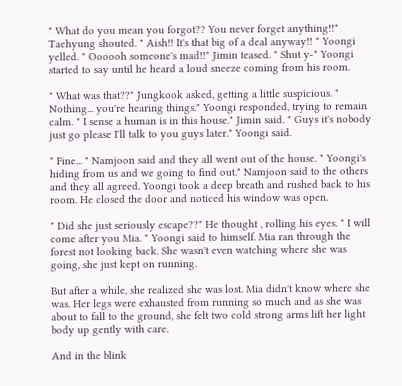" What do you mean you forgot?? You never forget anything!!" Taehyung shouted. " Aish!! It's that big of a deal anyway!! " Yoongi yelled. " Oooooh someone's mad!!" Jimin teased. " Shut y-" Yoongi started to say until he heard a loud sneeze coming from his room.

" What was that??" Jungkook asked, getting a little suspicious. " Nothing... you're hearing things." Yoongi responded, trying to remain calm. " I sense a human is in this house." Jimin said. " Guys it's nobody just go please I'll talk to you guys later." Yoongi said.

" Fine... " Namjoon said and they all went out of the house. " Yoongi's hiding from us and we going to find out." Namjoon said to the others and they all agreed. Yoongi took a deep breath and rushed back to his room. He closed the door and noticed his window was open.

" Did she just seriously escape??" He thought , rolling his eyes. " I will come after you Mia. " Yoongi said to himself. Mia ran through the forest not looking back. She wasn't even watching where she was going, she just kept on running.

But after a while, she realized she was lost. Mia didn't know where she was. Her legs were exhausted from running so much and as she was about to fall to the ground, she felt two cold strong arms lift her light body up gently with care.

And in the blink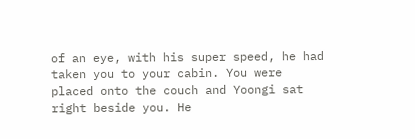of an eye, with his super speed, he had taken you to your cabin. You were placed onto the couch and Yoongi sat right beside you. He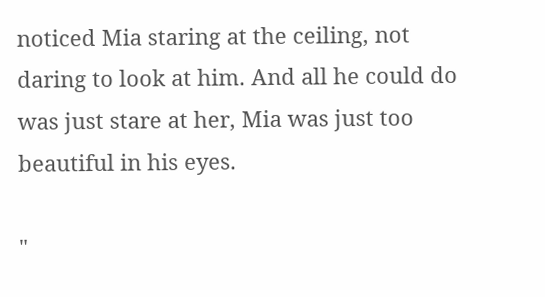noticed Mia staring at the ceiling, not daring to look at him. And all he could do was just stare at her, Mia was just too beautiful in his eyes.

"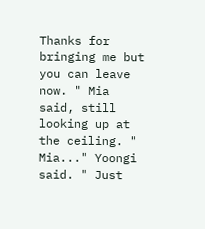Thanks for bringing me but you can leave now. " Mia said, still looking up at the ceiling. " Mia..." Yoongi said. " Just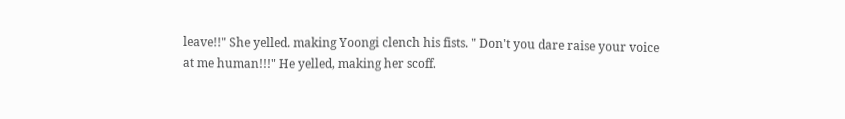leave!!" She yelled. making Yoongi clench his fists. " Don't you dare raise your voice at me human!!!" He yelled, making her scoff.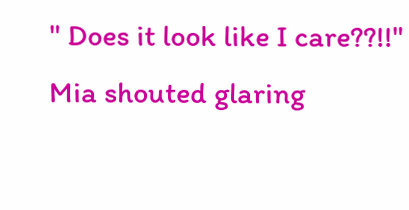" Does it look like I care??!!" Mia shouted glaring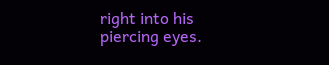right into his piercing eyes.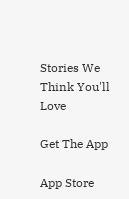Stories We Think You'll Love

Get The App

App Store